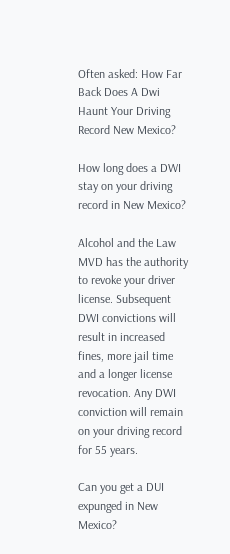Often asked: How Far Back Does A Dwi Haunt Your Driving Record New Mexico?

How long does a DWI stay on your driving record in New Mexico?

Alcohol and the Law MVD has the authority to revoke your driver license. Subsequent DWI convictions will result in increased fines, more jail time and a longer license revocation. Any DWI conviction will remain on your driving record for 55 years.

Can you get a DUI expunged in New Mexico?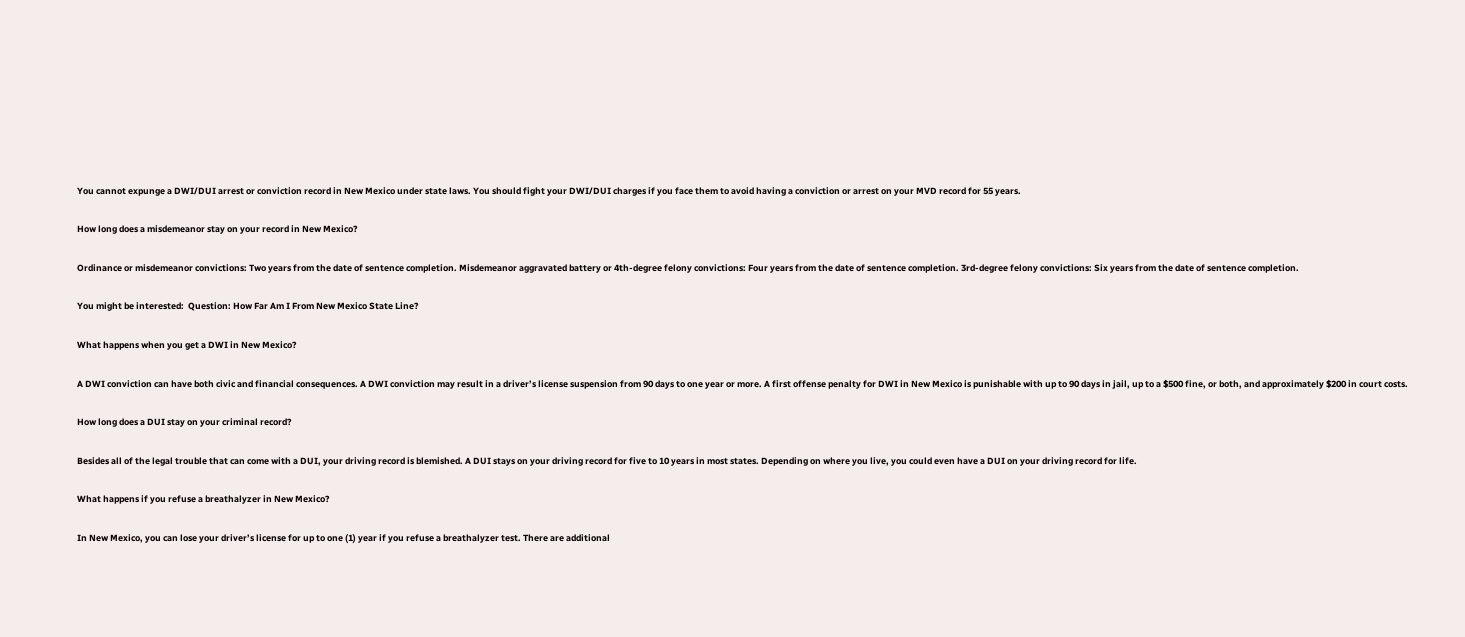You cannot expunge a DWI/DUI arrest or conviction record in New Mexico under state laws. You should fight your DWI/DUI charges if you face them to avoid having a conviction or arrest on your MVD record for 55 years.

How long does a misdemeanor stay on your record in New Mexico?

Ordinance or misdemeanor convictions: Two years from the date of sentence completion. Misdemeanor aggravated battery or 4th-degree felony convictions: Four years from the date of sentence completion. 3rd-degree felony convictions: Six years from the date of sentence completion.

You might be interested:  Question: How Far Am I From New Mexico State Line?

What happens when you get a DWI in New Mexico?

A DWI conviction can have both civic and financial consequences. A DWI conviction may result in a driver’s license suspension from 90 days to one year or more. A first offense penalty for DWI in New Mexico is punishable with up to 90 days in jail, up to a $500 fine, or both, and approximately $200 in court costs.

How long does a DUI stay on your criminal record?

Besides all of the legal trouble that can come with a DUI, your driving record is blemished. A DUI stays on your driving record for five to 10 years in most states. Depending on where you live, you could even have a DUI on your driving record for life.

What happens if you refuse a breathalyzer in New Mexico?

In New Mexico, you can lose your driver’s license for up to one (1) year if you refuse a breathalyzer test. There are additional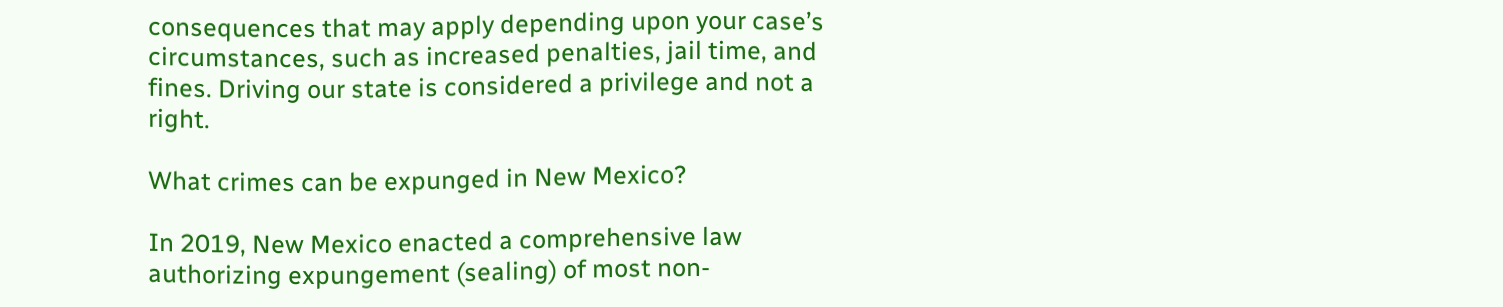consequences that may apply depending upon your case’s circumstances, such as increased penalties, jail time, and fines. Driving our state is considered a privilege and not a right.

What crimes can be expunged in New Mexico?

In 2019, New Mexico enacted a comprehensive law authorizing expungement (sealing) of most non-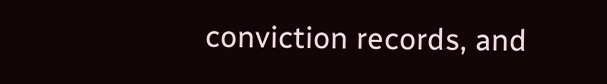conviction records, and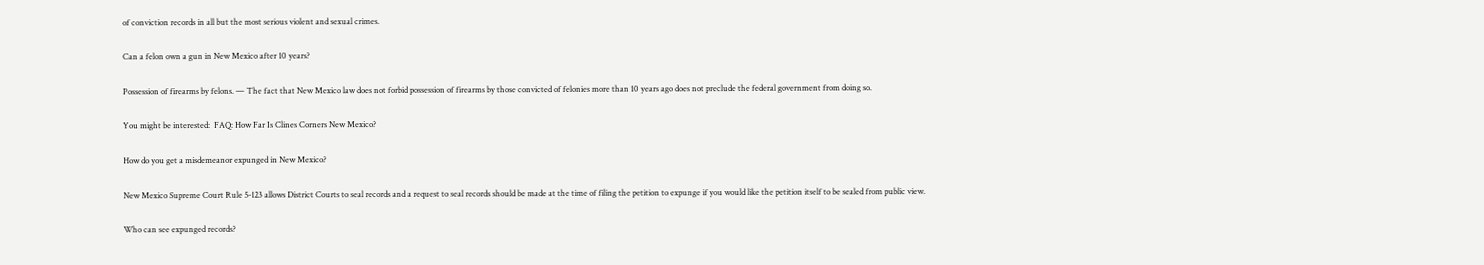of conviction records in all but the most serious violent and sexual crimes.

Can a felon own a gun in New Mexico after 10 years?

Possession of firearms by felons. — The fact that New Mexico law does not forbid possession of firearms by those convicted of felonies more than 10 years ago does not preclude the federal government from doing so.

You might be interested:  FAQ: How Far Is Clines Corners New Mexico?

How do you get a misdemeanor expunged in New Mexico?

New Mexico Supreme Court Rule 5-123 allows District Courts to seal records and a request to seal records should be made at the time of filing the petition to expunge if you would like the petition itself to be sealed from public view.

Who can see expunged records?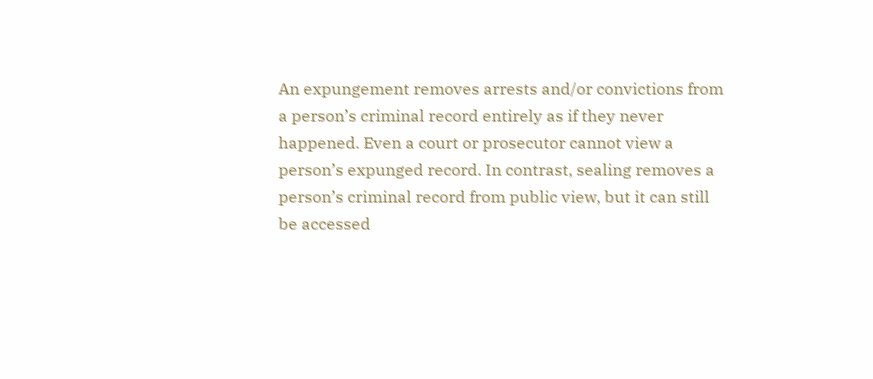An expungement removes arrests and/or convictions from a person’s criminal record entirely as if they never happened. Even a court or prosecutor cannot view a person’s expunged record. In contrast, sealing removes a person’s criminal record from public view, but it can still be accessed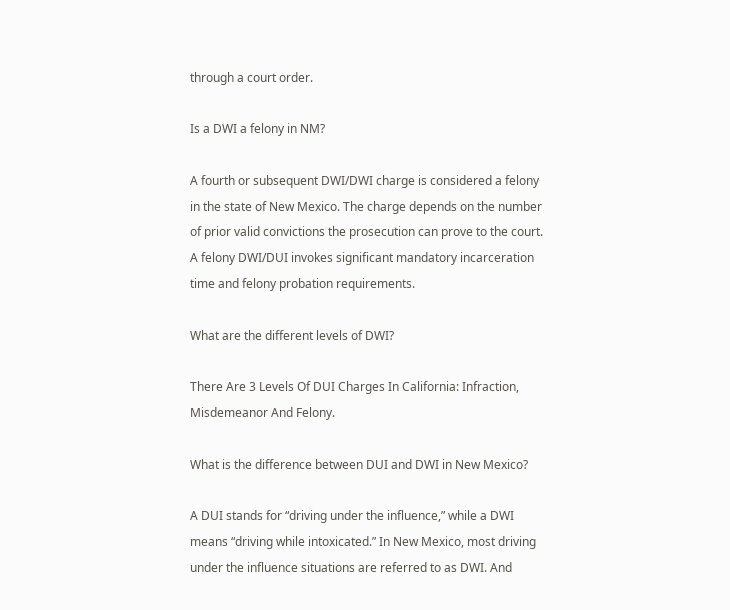through a court order.

Is a DWI a felony in NM?

A fourth or subsequent DWI/DWI charge is considered a felony in the state of New Mexico. The charge depends on the number of prior valid convictions the prosecution can prove to the court. A felony DWI/DUI invokes significant mandatory incarceration time and felony probation requirements.

What are the different levels of DWI?

There Are 3 Levels Of DUI Charges In California: Infraction, Misdemeanor And Felony.

What is the difference between DUI and DWI in New Mexico?

A DUI stands for “driving under the influence,” while a DWI means “driving while intoxicated.” In New Mexico, most driving under the influence situations are referred to as DWI. And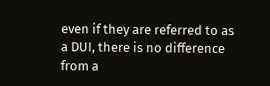even if they are referred to as a DUI, there is no difference from a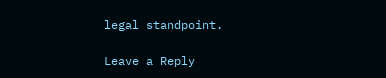legal standpoint.

Leave a Reply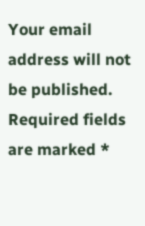Your email address will not be published. Required fields are marked *